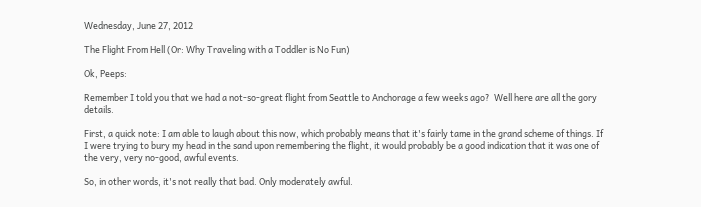Wednesday, June 27, 2012

The Flight From Hell (Or: Why Traveling with a Toddler is No Fun)

Ok, Peeps:

Remember I told you that we had a not-so-great flight from Seattle to Anchorage a few weeks ago?  Well here are all the gory details.

First, a quick note: I am able to laugh about this now, which probably means that it's fairly tame in the grand scheme of things. If I were trying to bury my head in the sand upon remembering the flight, it would probably be a good indication that it was one of the very, very no-good, awful events.

So, in other words, it's not really that bad. Only moderately awful.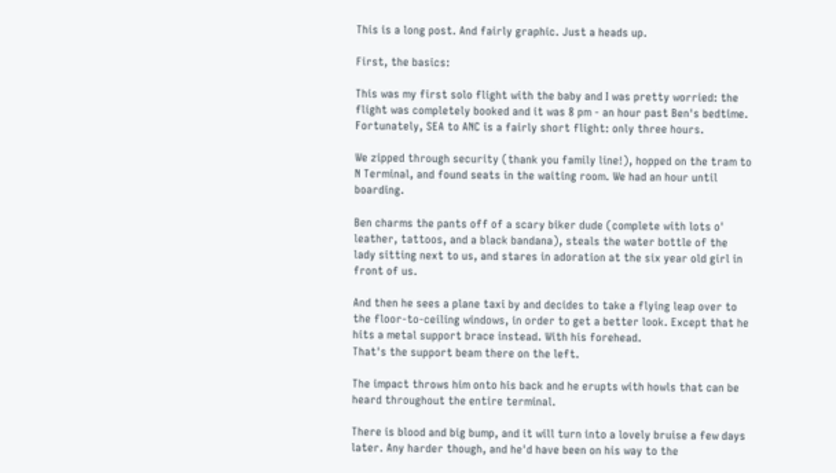This is a long post. And fairly graphic. Just a heads up.

First, the basics:

This was my first solo flight with the baby and I was pretty worried: the flight was completely booked and it was 8 pm - an hour past Ben's bedtime. Fortunately, SEA to ANC is a fairly short flight: only three hours.

We zipped through security (thank you family line!), hopped on the tram to N Terminal, and found seats in the waiting room. We had an hour until boarding.

Ben charms the pants off of a scary biker dude (complete with lots o' leather, tattoos, and a black bandana), steals the water bottle of the lady sitting next to us, and stares in adoration at the six year old girl in front of us.

And then he sees a plane taxi by and decides to take a flying leap over to the floor-to-ceiling windows, in order to get a better look. Except that he hits a metal support brace instead. With his forehead.
That's the support beam there on the left.

The impact throws him onto his back and he erupts with howls that can be heard throughout the entire terminal.

There is blood and big bump, and it will turn into a lovely bruise a few days later. Any harder though, and he'd have been on his way to the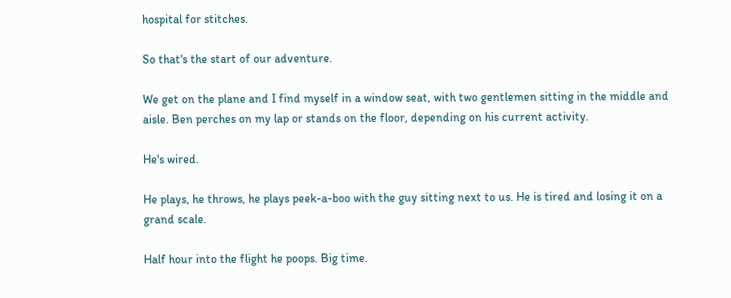hospital for stitches.

So that's the start of our adventure.

We get on the plane and I find myself in a window seat, with two gentlemen sitting in the middle and aisle. Ben perches on my lap or stands on the floor, depending on his current activity.

He's wired.

He plays, he throws, he plays peek-a-boo with the guy sitting next to us. He is tired and losing it on a grand scale.

Half hour into the flight he poops. Big time.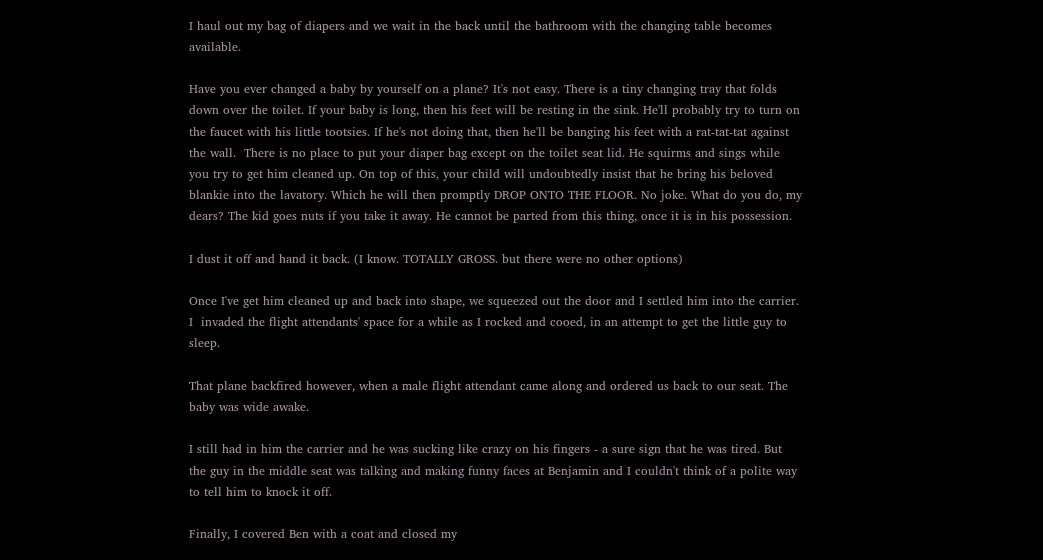I haul out my bag of diapers and we wait in the back until the bathroom with the changing table becomes available.

Have you ever changed a baby by yourself on a plane? It's not easy. There is a tiny changing tray that folds down over the toilet. If your baby is long, then his feet will be resting in the sink. He'll probably try to turn on the faucet with his little tootsies. If he's not doing that, then he'll be banging his feet with a rat-tat-tat against the wall.  There is no place to put your diaper bag except on the toilet seat lid. He squirms and sings while you try to get him cleaned up. On top of this, your child will undoubtedly insist that he bring his beloved blankie into the lavatory. Which he will then promptly DROP ONTO THE FLOOR. No joke. What do you do, my dears? The kid goes nuts if you take it away. He cannot be parted from this thing, once it is in his possession.

I dust it off and hand it back. (I know. TOTALLY GROSS. but there were no other options)

Once I've get him cleaned up and back into shape, we squeezed out the door and I settled him into the carrier. I  invaded the flight attendants' space for a while as I rocked and cooed, in an attempt to get the little guy to sleep.

That plane backfired however, when a male flight attendant came along and ordered us back to our seat. The baby was wide awake.

I still had in him the carrier and he was sucking like crazy on his fingers - a sure sign that he was tired. But the guy in the middle seat was talking and making funny faces at Benjamin and I couldn't think of a polite way to tell him to knock it off.

Finally, I covered Ben with a coat and closed my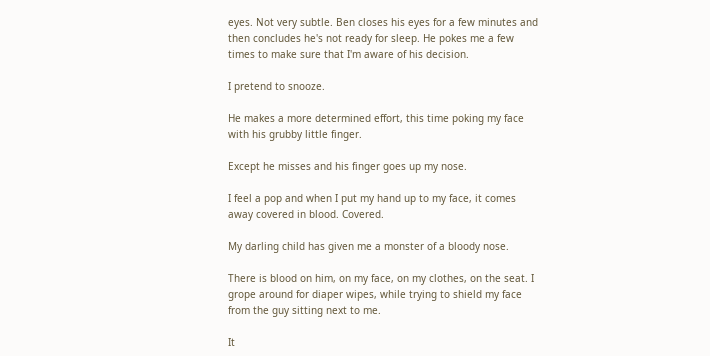eyes. Not very subtle. Ben closes his eyes for a few minutes and then concludes he's not ready for sleep. He pokes me a few times to make sure that I'm aware of his decision.

I pretend to snooze.

He makes a more determined effort, this time poking my face with his grubby little finger.

Except he misses and his finger goes up my nose.

I feel a pop and when I put my hand up to my face, it comes away covered in blood. Covered.

My darling child has given me a monster of a bloody nose.

There is blood on him, on my face, on my clothes, on the seat. I grope around for diaper wipes, while trying to shield my face from the guy sitting next to me.

It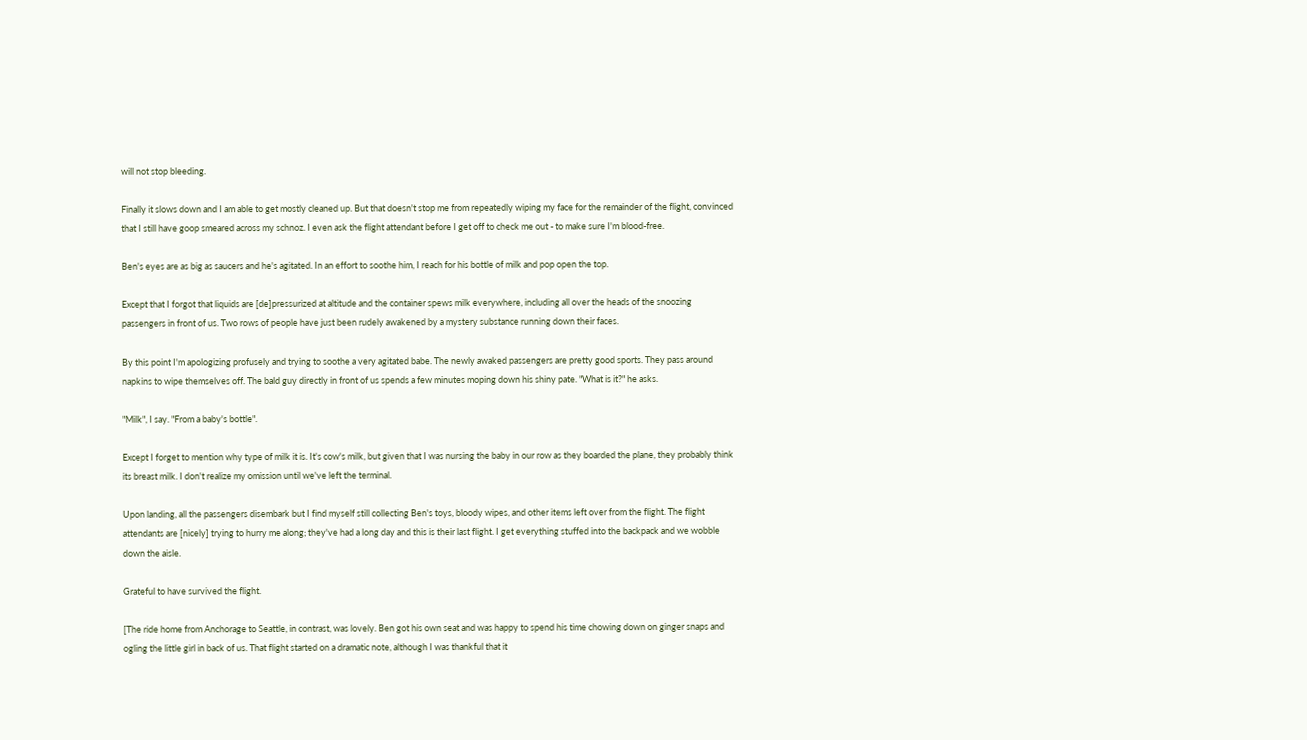will not stop bleeding.

Finally it slows down and I am able to get mostly cleaned up. But that doesn't stop me from repeatedly wiping my face for the remainder of the flight, convinced that I still have goop smeared across my schnoz. I even ask the flight attendant before I get off to check me out - to make sure I'm blood-free.

Ben's eyes are as big as saucers and he's agitated. In an effort to soothe him, I reach for his bottle of milk and pop open the top.

Except that I forgot that liquids are [de]pressurized at altitude and the container spews milk everywhere, including all over the heads of the snoozing passengers in front of us. Two rows of people have just been rudely awakened by a mystery substance running down their faces.

By this point I'm apologizing profusely and trying to soothe a very agitated babe. The newly awaked passengers are pretty good sports. They pass around napkins to wipe themselves off. The bald guy directly in front of us spends a few minutes moping down his shiny pate. "What is it?" he asks.

"Milk", I say. "From a baby's bottle".

Except I forget to mention why type of milk it is. It's cow's milk, but given that I was nursing the baby in our row as they boarded the plane, they probably think its breast milk. I don't realize my omission until we've left the terminal.

Upon landing, all the passengers disembark but I find myself still collecting Ben's toys, bloody wipes, and other items left over from the flight. The flight attendants are [nicely] trying to hurry me along; they've had a long day and this is their last flight. I get everything stuffed into the backpack and we wobble down the aisle.

Grateful to have survived the flight.

[The ride home from Anchorage to Seattle, in contrast, was lovely. Ben got his own seat and was happy to spend his time chowing down on ginger snaps and ogling the little girl in back of us. That flight started on a dramatic note, although I was thankful that it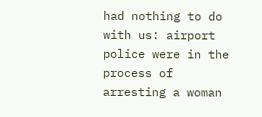had nothing to do with us: airport police were in the process of arresting a woman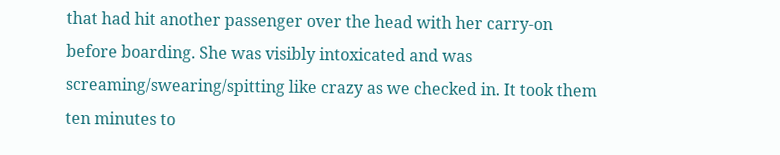that had hit another passenger over the head with her carry-on before boarding. She was visibly intoxicated and was screaming/swearing/spitting like crazy as we checked in. It took them ten minutes to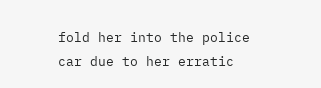fold her into the police car due to her erratic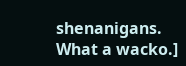shenanigans. What a wacko.]